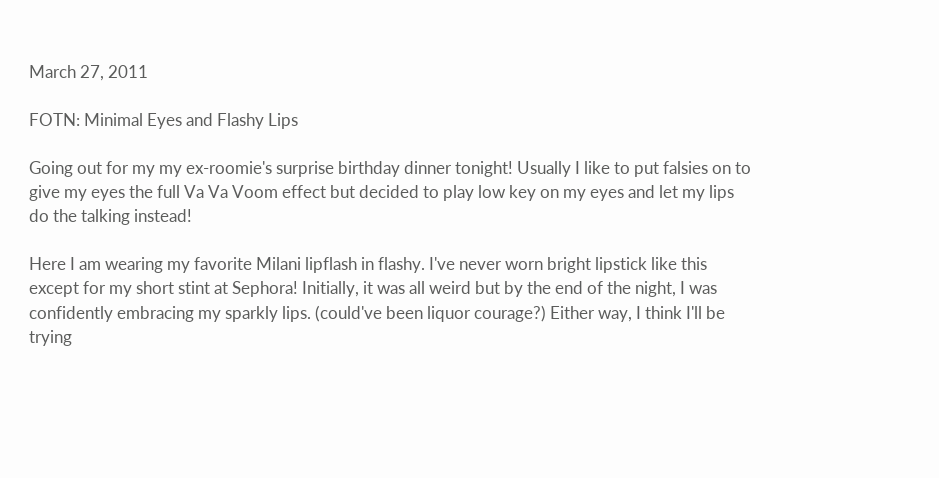March 27, 2011

FOTN: Minimal Eyes and Flashy Lips

Going out for my my ex-roomie's surprise birthday dinner tonight! Usually I like to put falsies on to give my eyes the full Va Va Voom effect but decided to play low key on my eyes and let my lips do the talking instead!

Here I am wearing my favorite Milani lipflash in flashy. I've never worn bright lipstick like this except for my short stint at Sephora! Initially, it was all weird but by the end of the night, I was confidently embracing my sparkly lips. (could've been liquor courage?) Either way, I think I'll be trying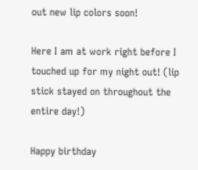out new lip colors soon!

Here I am at work right before I touched up for my night out! (lip stick stayed on throughout the entire day!)

Happy birthday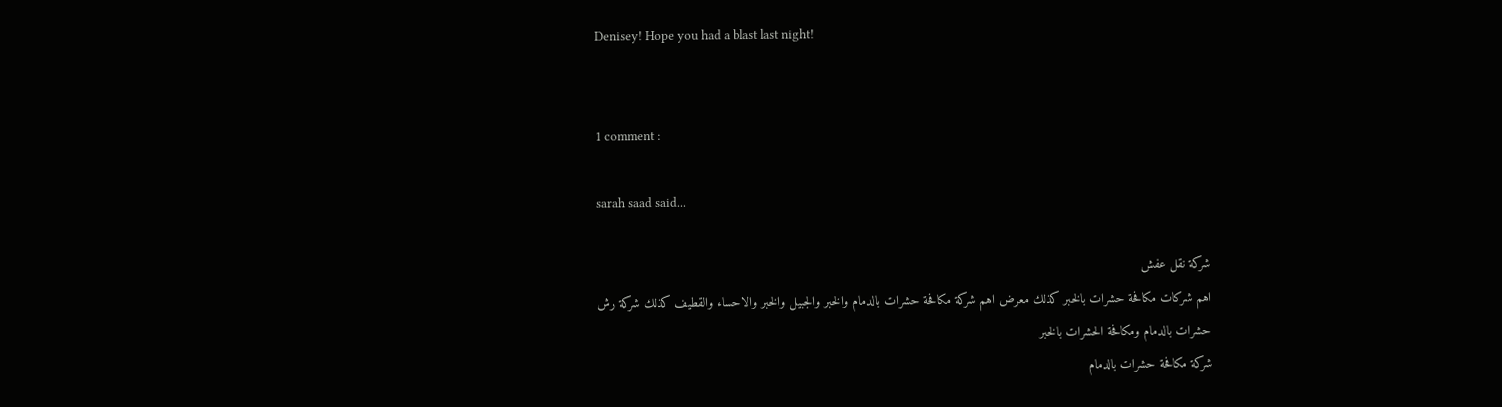Denisey! Hope you had a blast last night!


1 comment :

sarah saad said...

شركة نقل عفش
اهم شركات مكافحة حشرات بالخبر كذلك معرض اهم شركة مكافحة حشرات بالدمام والخبر والجبيل والخبر والاحساء والقطيف كذلك شركة رش حشرات بالدمام ومكافحة الحشرات بالخبر
شركة مكافحة حشرات بالدمام